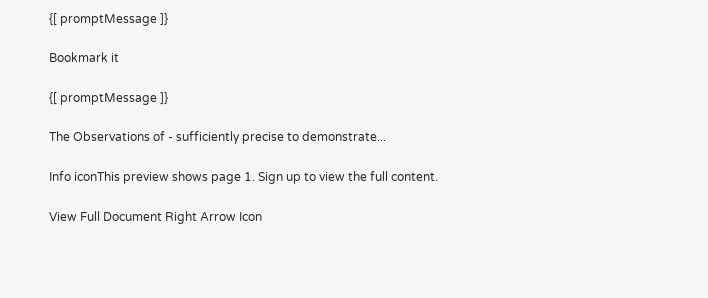{[ promptMessage ]}

Bookmark it

{[ promptMessage ]}

The Observations of - sufficiently precise to demonstrate...

Info iconThis preview shows page 1. Sign up to view the full content.

View Full Document Right Arrow Icon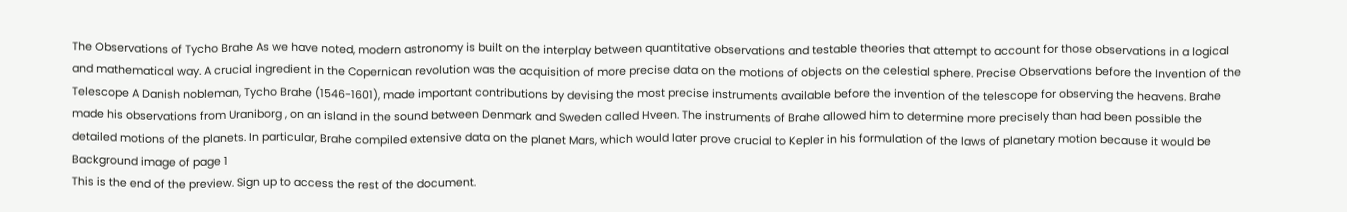The Observations of Tycho Brahe As we have noted, modern astronomy is built on the interplay between quantitative observations and testable theories that attempt to account for those observations in a logical and mathematical way. A crucial ingredient in the Copernican revolution was the acquisition of more precise data on the motions of objects on the celestial sphere. Precise Observations before the Invention of the Telescope A Danish nobleman, Tycho Brahe (1546-1601), made important contributions by devising the most precise instruments available before the invention of the telescope for observing the heavens. Brahe made his observations from Uraniborg , on an island in the sound between Denmark and Sweden called Hveen. The instruments of Brahe allowed him to determine more precisely than had been possible the detailed motions of the planets. In particular, Brahe compiled extensive data on the planet Mars, which would later prove crucial to Kepler in his formulation of the laws of planetary motion because it would be
Background image of page 1
This is the end of the preview. Sign up to access the rest of the document.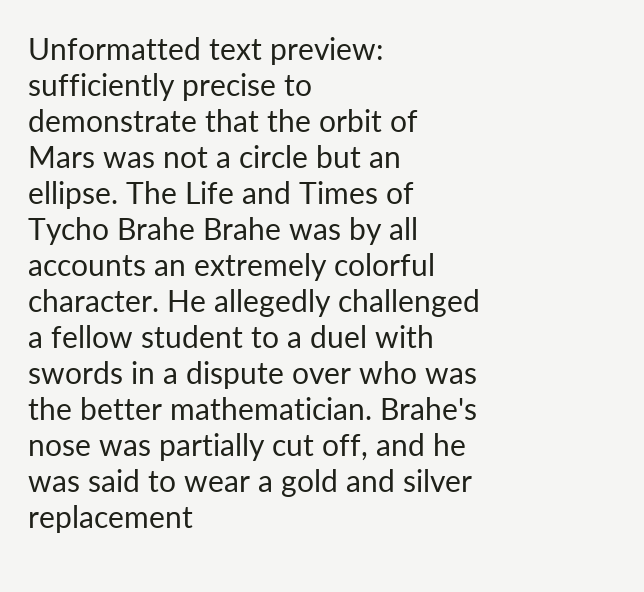Unformatted text preview: sufficiently precise to demonstrate that the orbit of Mars was not a circle but an ellipse. The Life and Times of Tycho Brahe Brahe was by all accounts an extremely colorful character. He allegedly challenged a fellow student to a duel with swords in a dispute over who was the better mathematician. Brahe's nose was partially cut off, and he was said to wear a gold and silver replacement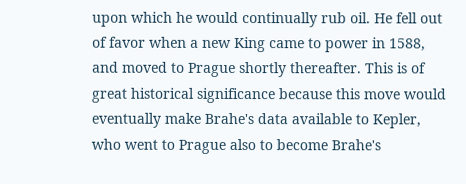upon which he would continually rub oil. He fell out of favor when a new King came to power in 1588, and moved to Prague shortly thereafter. This is of great historical significance because this move would eventually make Brahe's data available to Kepler, who went to Prague also to become Brahe's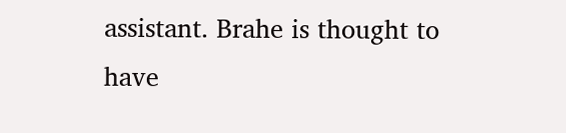assistant. Brahe is thought to have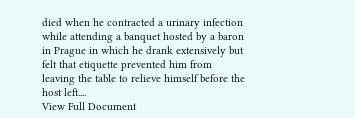died when he contracted a urinary infection while attending a banquet hosted by a baron in Prague in which he drank extensively but felt that etiquette prevented him from leaving the table to relieve himself before the host left....
View Full Document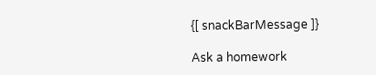{[ snackBarMessage ]}

Ask a homework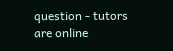question - tutors are online